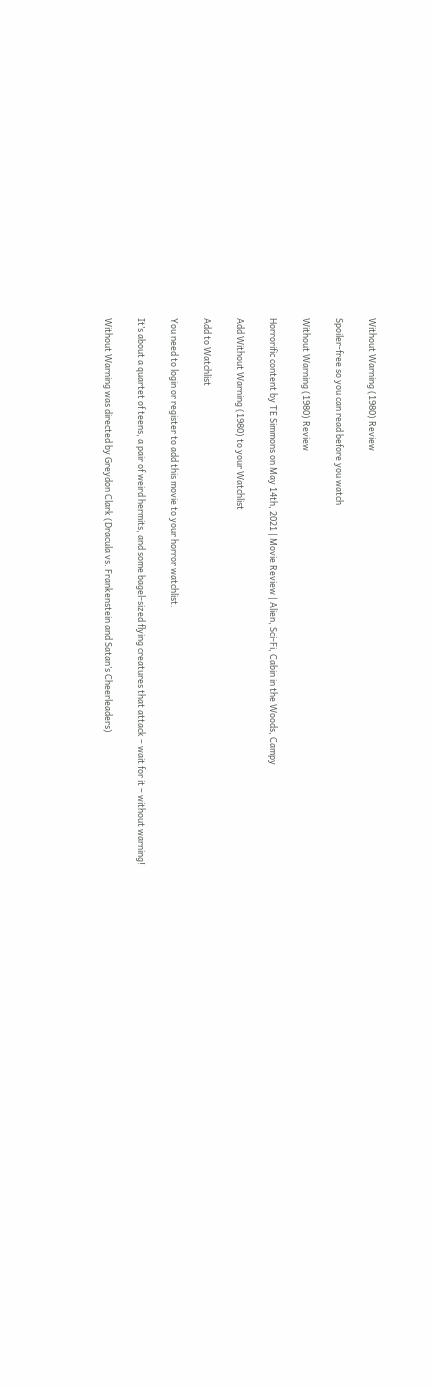Without Warning (1980) Review

Spoiler-free so you can read before you watch

Without Warning (1980) Review

Horrorific content by TE Simmons on May 14th, 2021 | Movie Review | Alien, Sci-Fi, Cabin in the Woods, Campy

Add Without Warning (1980) to your Watchlist

Add to Watchlist

You need to login or register to add this movie to your horror watchlist.

It’s about a quartet of teens, a pair of weird hermits, and some bagel-sized flying creatures that attack – wait for it – without warning!

Without Warning was directed by Greydon Clark (Dracula vs. Frankenstein and Satan’s Cheerleaders)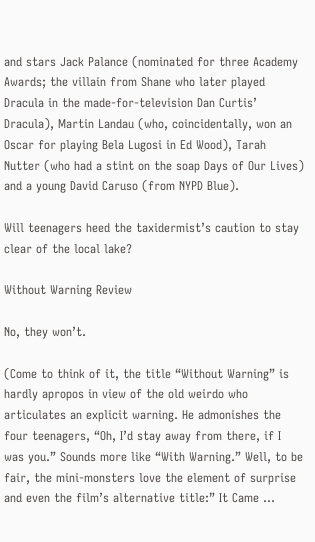and stars Jack Palance (nominated for three Academy Awards; the villain from Shane who later played Dracula in the made-for-television Dan Curtis’ Dracula), Martin Landau (who, coincidentally, won an Oscar for playing Bela Lugosi in Ed Wood), Tarah Nutter (who had a stint on the soap Days of Our Lives) and a young David Caruso (from NYPD Blue).

Will teenagers heed the taxidermist’s caution to stay clear of the local lake?

Without Warning Review

No, they won’t.

(Come to think of it, the title “Without Warning” is hardly apropos in view of the old weirdo who articulates an explicit warning. He admonishes the four teenagers, “Oh, I’d stay away from there, if I was you.” Sounds more like “With Warning.” Well, to be fair, the mini-monsters love the element of surprise and even the film’s alternative title:” It Came …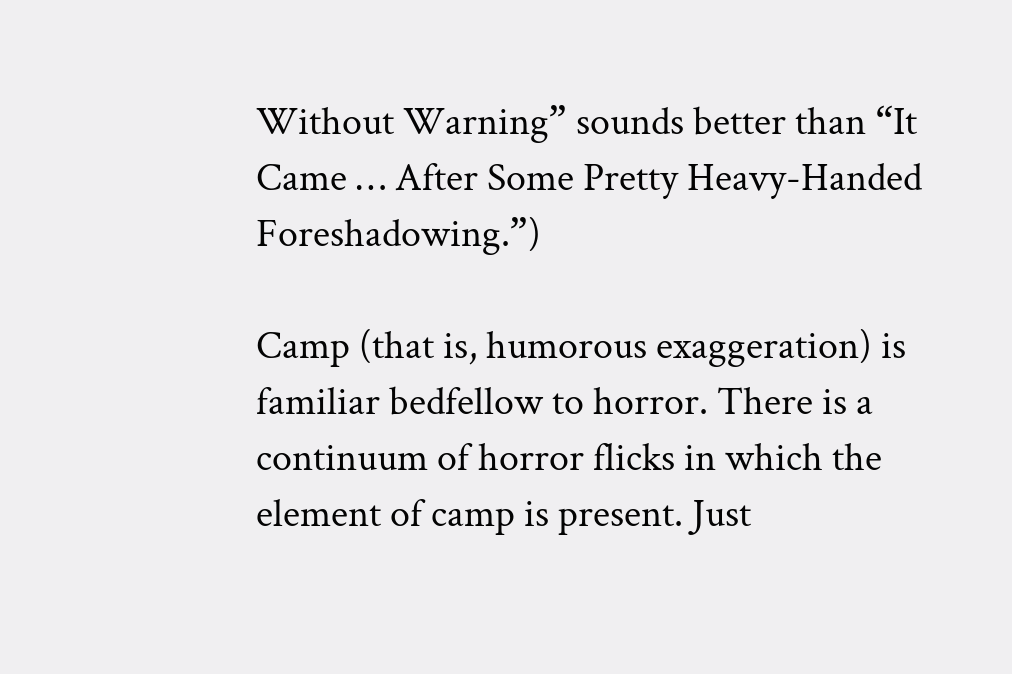Without Warning” sounds better than “It Came … After Some Pretty Heavy-Handed Foreshadowing.”)

Camp (that is, humorous exaggeration) is familiar bedfellow to horror. There is a continuum of horror flicks in which the element of camp is present. Just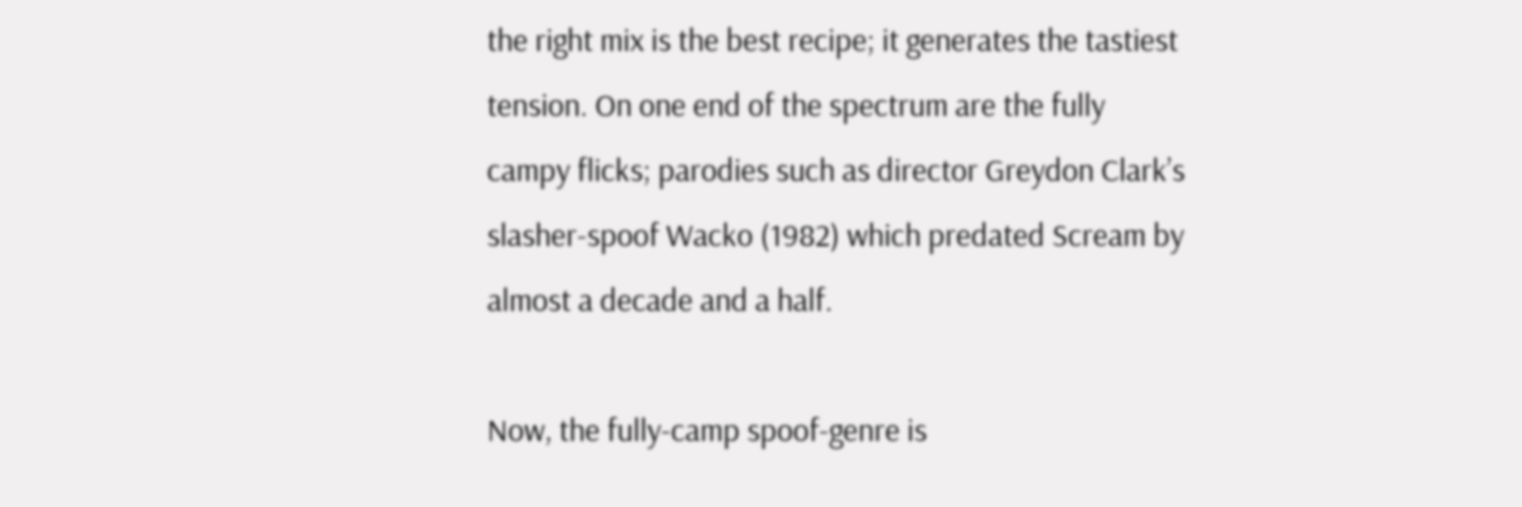the right mix is the best recipe; it generates the tastiest tension. On one end of the spectrum are the fully campy flicks; parodies such as director Greydon Clark’s slasher-spoof Wacko (1982) which predated Scream by almost a decade and a half.

Now, the fully-camp spoof-genre is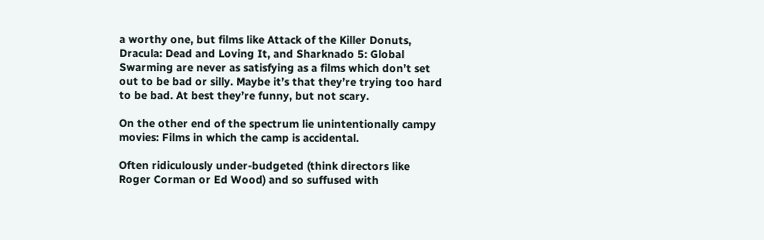a worthy one, but films like Attack of the Killer Donuts, Dracula: Dead and Loving It, and Sharknado 5: Global Swarming are never as satisfying as a films which don’t set out to be bad or silly. Maybe it’s that they’re trying too hard to be bad. At best they’re funny, but not scary.

On the other end of the spectrum lie unintentionally campy movies: Films in which the camp is accidental.

Often ridiculously under-budgeted (think directors like Roger Corman or Ed Wood) and so suffused with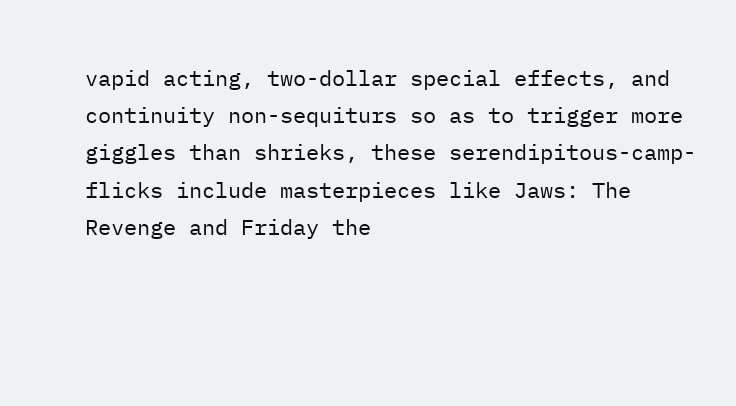vapid acting, two-dollar special effects, and continuity non-sequiturs so as to trigger more giggles than shrieks, these serendipitous-camp-flicks include masterpieces like Jaws: The Revenge and Friday the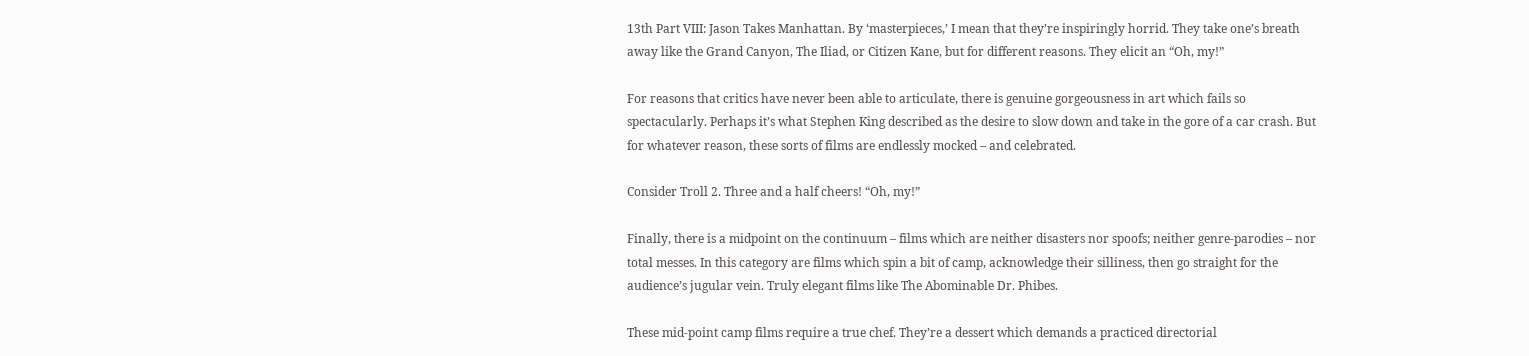13th Part VIII: Jason Takes Manhattan. By ‘masterpieces,’ I mean that they’re inspiringly horrid. They take one’s breath away like the Grand Canyon, The Iliad, or Citizen Kane, but for different reasons. They elicit an “Oh, my!”

For reasons that critics have never been able to articulate, there is genuine gorgeousness in art which fails so spectacularly. Perhaps it’s what Stephen King described as the desire to slow down and take in the gore of a car crash. But for whatever reason, these sorts of films are endlessly mocked – and celebrated.

Consider Troll 2. Three and a half cheers! “Oh, my!”

Finally, there is a midpoint on the continuum – films which are neither disasters nor spoofs; neither genre-parodies – nor total messes. In this category are films which spin a bit of camp, acknowledge their silliness, then go straight for the audience’s jugular vein. Truly elegant films like The Abominable Dr. Phibes.

These mid-point camp films require a true chef. They’re a dessert which demands a practiced directorial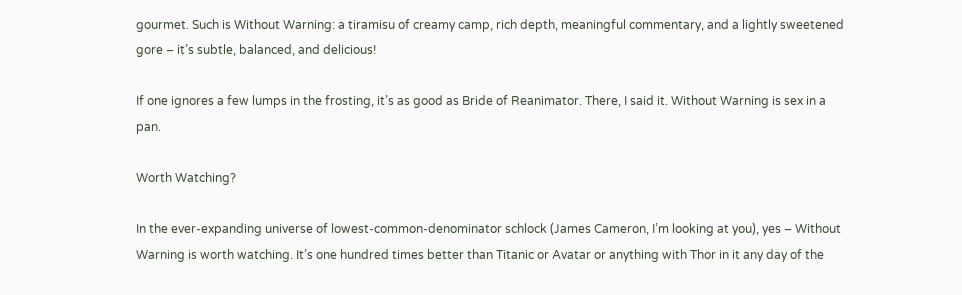gourmet. Such is Without Warning: a tiramisu of creamy camp, rich depth, meaningful commentary, and a lightly sweetened gore – it’s subtle, balanced, and delicious!

If one ignores a few lumps in the frosting, it’s as good as Bride of Reanimator. There, I said it. Without Warning is sex in a pan.

Worth Watching?

In the ever-expanding universe of lowest-common-denominator schlock (James Cameron, I’m looking at you), yes – Without Warning is worth watching. It’s one hundred times better than Titanic or Avatar or anything with Thor in it any day of the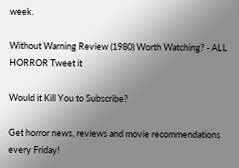week.

Without Warning Review (1980) Worth Watching? - ALL HORROR Tweet it

Would it Kill You to Subscribe?

Get horror news, reviews and movie recommendations every Friday!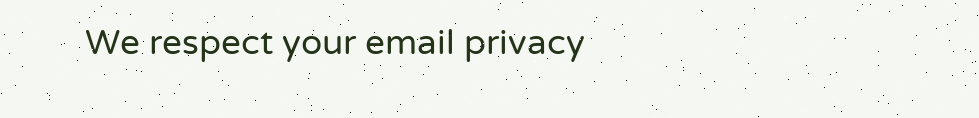We respect your email privacy